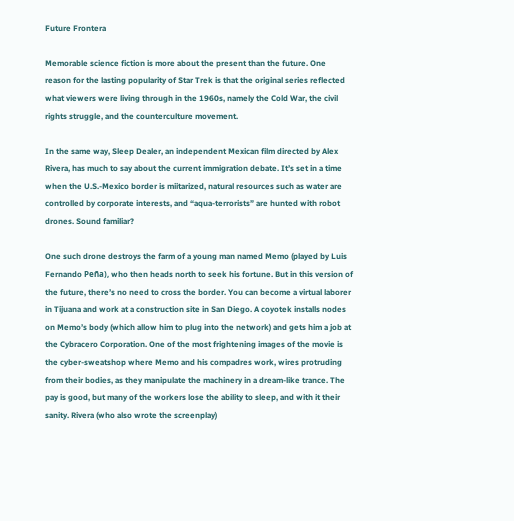Future Frontera

Memorable science fiction is more about the present than the future. One reason for the lasting popularity of Star Trek is that the original series reflected what viewers were living through in the 1960s, namely the Cold War, the civil rights struggle, and the counterculture movement.

In the same way, Sleep Dealer, an independent Mexican film directed by Alex Rivera, has much to say about the current immigration debate. It’s set in a time when the U.S.-Mexico border is miitarized, natural resources such as water are controlled by corporate interests, and “aqua-terrorists” are hunted with robot drones. Sound familiar?

One such drone destroys the farm of a young man named Memo (played by Luis Fernando Peña), who then heads north to seek his fortune. But in this version of the future, there’s no need to cross the border. You can become a virtual laborer in Tijuana and work at a construction site in San Diego. A coyotek installs nodes on Memo’s body (which allow him to plug into the network) and gets him a job at the Cybracero Corporation. One of the most frightening images of the movie is the cyber-sweatshop where Memo and his compadres work, wires protruding from their bodies, as they manipulate the machinery in a dream-like trance. The pay is good, but many of the workers lose the ability to sleep, and with it their sanity. Rivera (who also wrote the screenplay)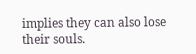implies they can also lose their souls.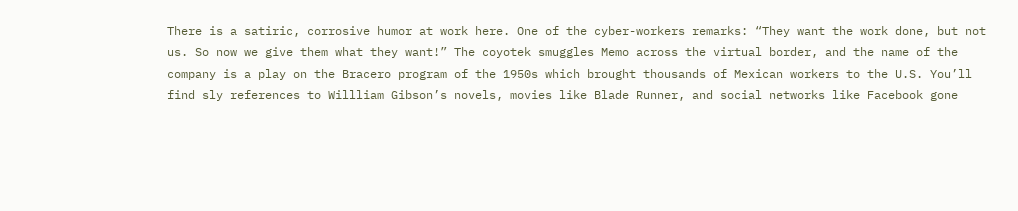There is a satiric, corrosive humor at work here. One of the cyber-workers remarks: “They want the work done, but not us. So now we give them what they want!” The coyotek smuggles Memo across the virtual border, and the name of the company is a play on the Bracero program of the 1950s which brought thousands of Mexican workers to the U.S. You’ll find sly references to Willliam Gibson’s novels, movies like Blade Runner, and social networks like Facebook gone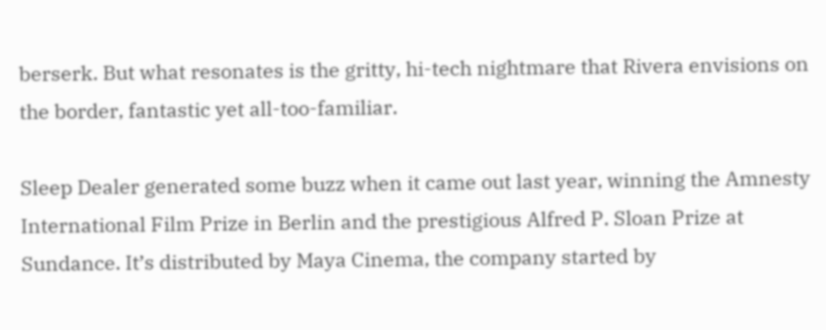berserk. But what resonates is the gritty, hi-tech nightmare that Rivera envisions on the border, fantastic yet all-too-familiar.

Sleep Dealer generated some buzz when it came out last year, winning the Amnesty International Film Prize in Berlin and the prestigious Alfred P. Sloan Prize at Sundance. It’s distributed by Maya Cinema, the company started by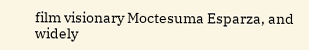film visionary Moctesuma Esparza, and widely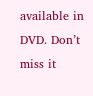available in DVD. Don’t miss it